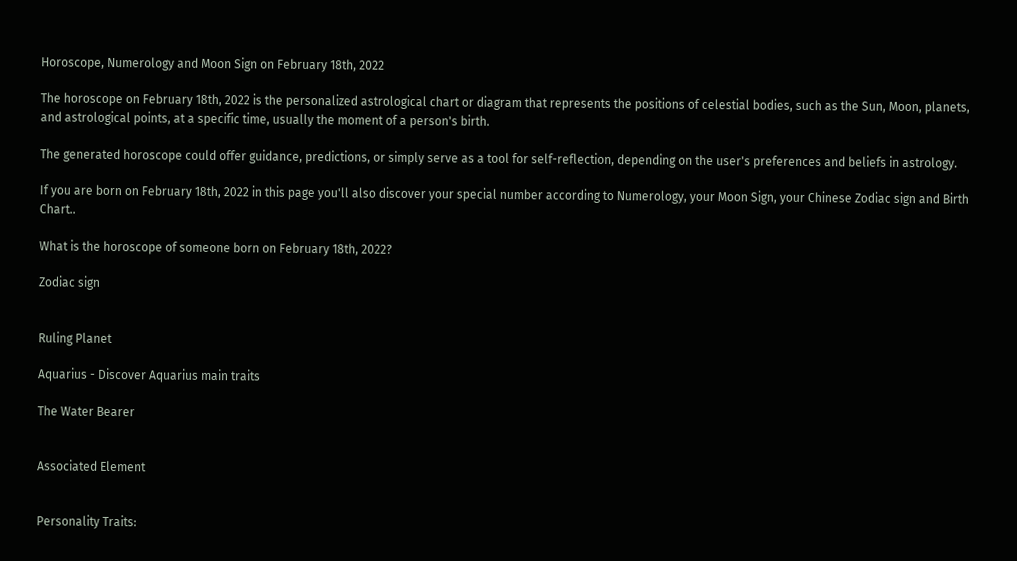Horoscope, Numerology and Moon Sign on February 18th, 2022

The horoscope on February 18th, 2022 is the personalized astrological chart or diagram that represents the positions of celestial bodies, such as the Sun, Moon, planets, and astrological points, at a specific time, usually the moment of a person's birth.

The generated horoscope could offer guidance, predictions, or simply serve as a tool for self-reflection, depending on the user's preferences and beliefs in astrology.

If you are born on February 18th, 2022 in this page you'll also discover your special number according to Numerology, your Moon Sign, your Chinese Zodiac sign and Birth Chart..

What is the horoscope of someone born on February 18th, 2022?

Zodiac sign


Ruling Planet

Aquarius - Discover Aquarius main traits

The Water Bearer


Associated Element


Personality Traits: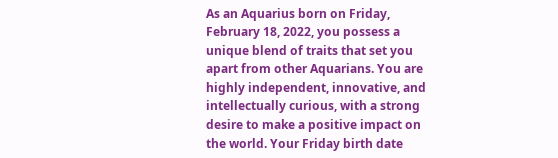As an Aquarius born on Friday, February 18, 2022, you possess a unique blend of traits that set you apart from other Aquarians. You are highly independent, innovative, and intellectually curious, with a strong desire to make a positive impact on the world. Your Friday birth date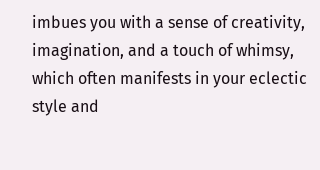imbues you with a sense of creativity, imagination, and a touch of whimsy, which often manifests in your eclectic style and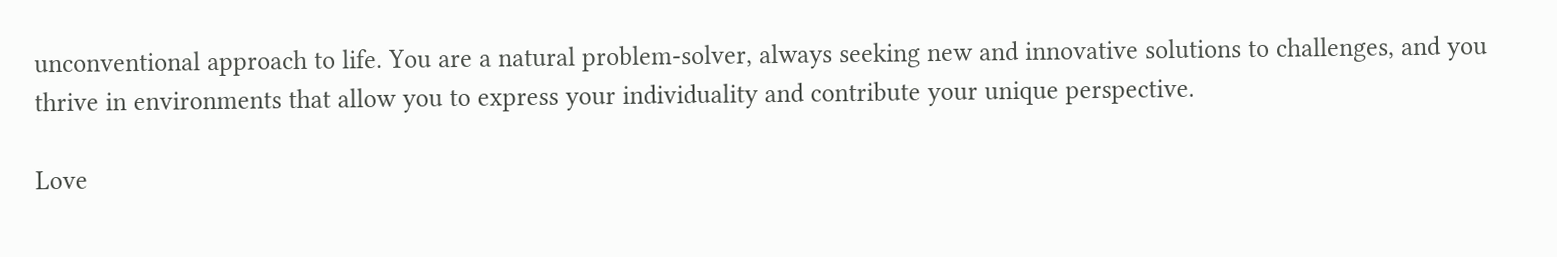unconventional approach to life. You are a natural problem-solver, always seeking new and innovative solutions to challenges, and you thrive in environments that allow you to express your individuality and contribute your unique perspective.

Love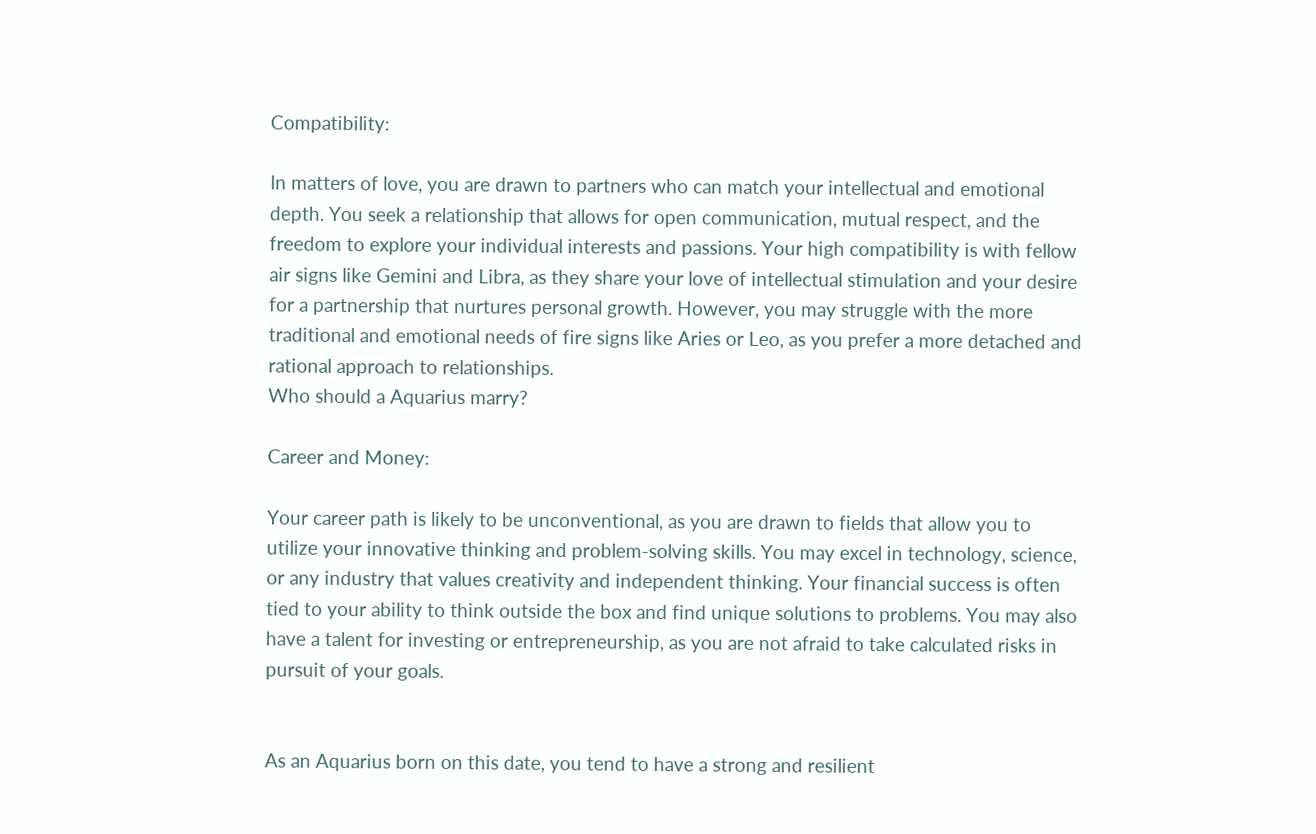Compatibility:

In matters of love, you are drawn to partners who can match your intellectual and emotional depth. You seek a relationship that allows for open communication, mutual respect, and the freedom to explore your individual interests and passions. Your high compatibility is with fellow air signs like Gemini and Libra, as they share your love of intellectual stimulation and your desire for a partnership that nurtures personal growth. However, you may struggle with the more traditional and emotional needs of fire signs like Aries or Leo, as you prefer a more detached and rational approach to relationships.
Who should a Aquarius marry?

Career and Money:

Your career path is likely to be unconventional, as you are drawn to fields that allow you to utilize your innovative thinking and problem-solving skills. You may excel in technology, science, or any industry that values creativity and independent thinking. Your financial success is often tied to your ability to think outside the box and find unique solutions to problems. You may also have a talent for investing or entrepreneurship, as you are not afraid to take calculated risks in pursuit of your goals.


As an Aquarius born on this date, you tend to have a strong and resilient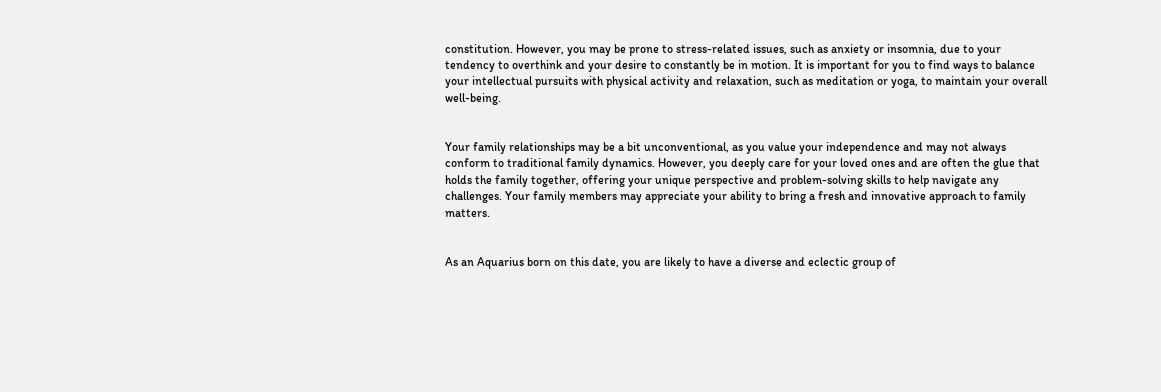constitution. However, you may be prone to stress-related issues, such as anxiety or insomnia, due to your tendency to overthink and your desire to constantly be in motion. It is important for you to find ways to balance your intellectual pursuits with physical activity and relaxation, such as meditation or yoga, to maintain your overall well-being.


Your family relationships may be a bit unconventional, as you value your independence and may not always conform to traditional family dynamics. However, you deeply care for your loved ones and are often the glue that holds the family together, offering your unique perspective and problem-solving skills to help navigate any challenges. Your family members may appreciate your ability to bring a fresh and innovative approach to family matters.


As an Aquarius born on this date, you are likely to have a diverse and eclectic group of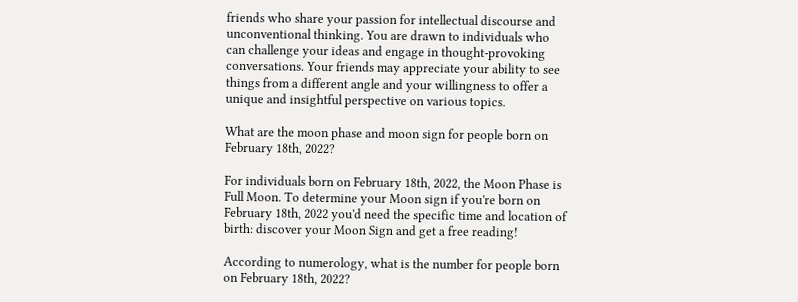friends who share your passion for intellectual discourse and unconventional thinking. You are drawn to individuals who can challenge your ideas and engage in thought-provoking conversations. Your friends may appreciate your ability to see things from a different angle and your willingness to offer a unique and insightful perspective on various topics.

What are the moon phase and moon sign for people born on February 18th, 2022?

For individuals born on February 18th, 2022, the Moon Phase is Full Moon. To determine your Moon sign if you're born on February 18th, 2022 you'd need the specific time and location of birth: discover your Moon Sign and get a free reading!

According to numerology, what is the number for people born on February 18th, 2022?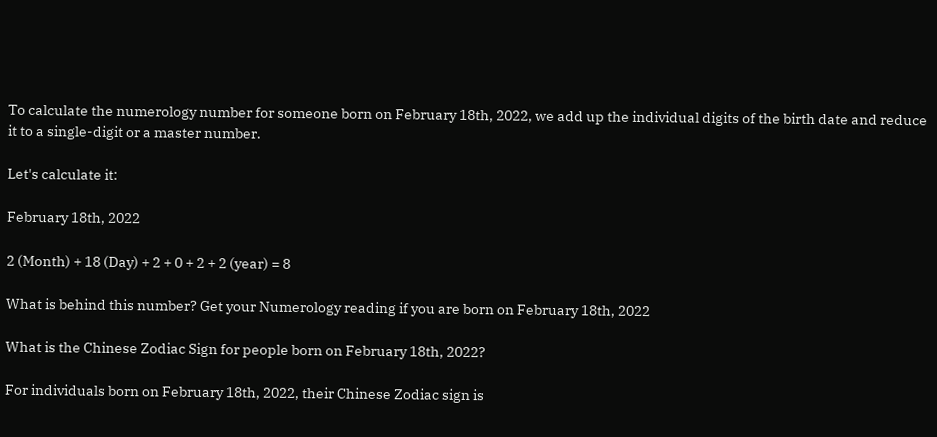To calculate the numerology number for someone born on February 18th, 2022, we add up the individual digits of the birth date and reduce it to a single-digit or a master number.

Let's calculate it:

February 18th, 2022

2 (Month) + 18 (Day) + 2 + 0 + 2 + 2 (year) = 8

What is behind this number? Get your Numerology reading if you are born on February 18th, 2022

What is the Chinese Zodiac Sign for people born on February 18th, 2022?

For individuals born on February 18th, 2022, their Chinese Zodiac sign is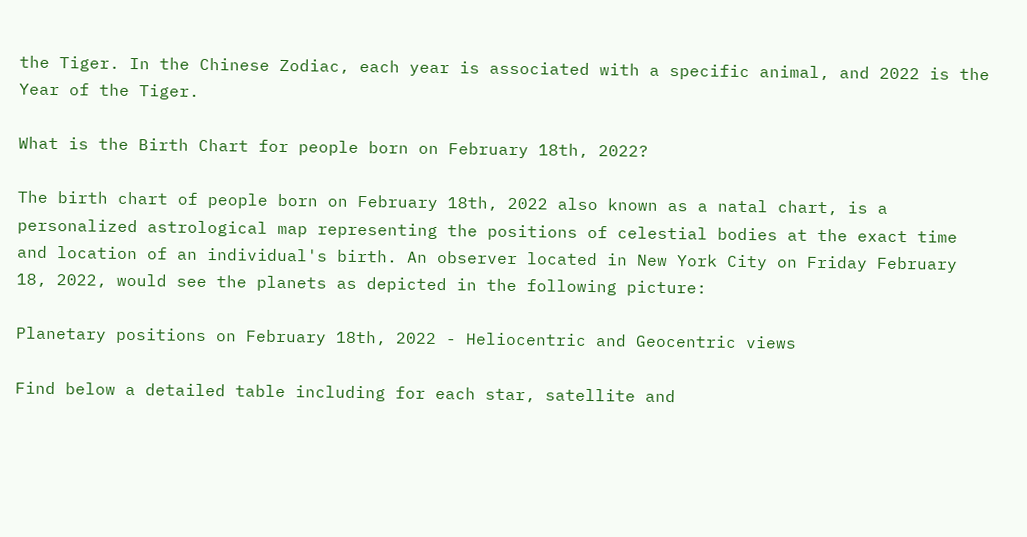the Tiger. In the Chinese Zodiac, each year is associated with a specific animal, and 2022 is the Year of the Tiger.

What is the Birth Chart for people born on February 18th, 2022?

The birth chart of people born on February 18th, 2022 also known as a natal chart, is a personalized astrological map representing the positions of celestial bodies at the exact time and location of an individual's birth. An observer located in New York City on Friday February 18, 2022, would see the planets as depicted in the following picture:

Planetary positions on February 18th, 2022 - Heliocentric and Geocentric views

Find below a detailed table including for each star, satellite and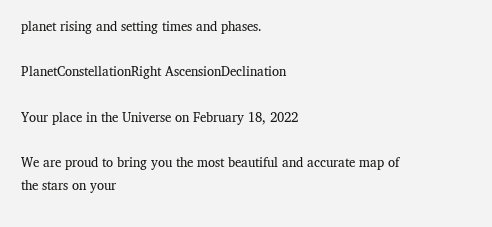planet rising and setting times and phases.

PlanetConstellationRight AscensionDeclination

Your place in the Universe on February 18, 2022

We are proud to bring you the most beautiful and accurate map of the stars on your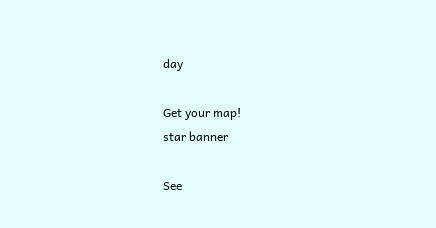day

Get your map!
star banner

See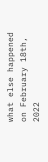what else happened on February 18th, 2022